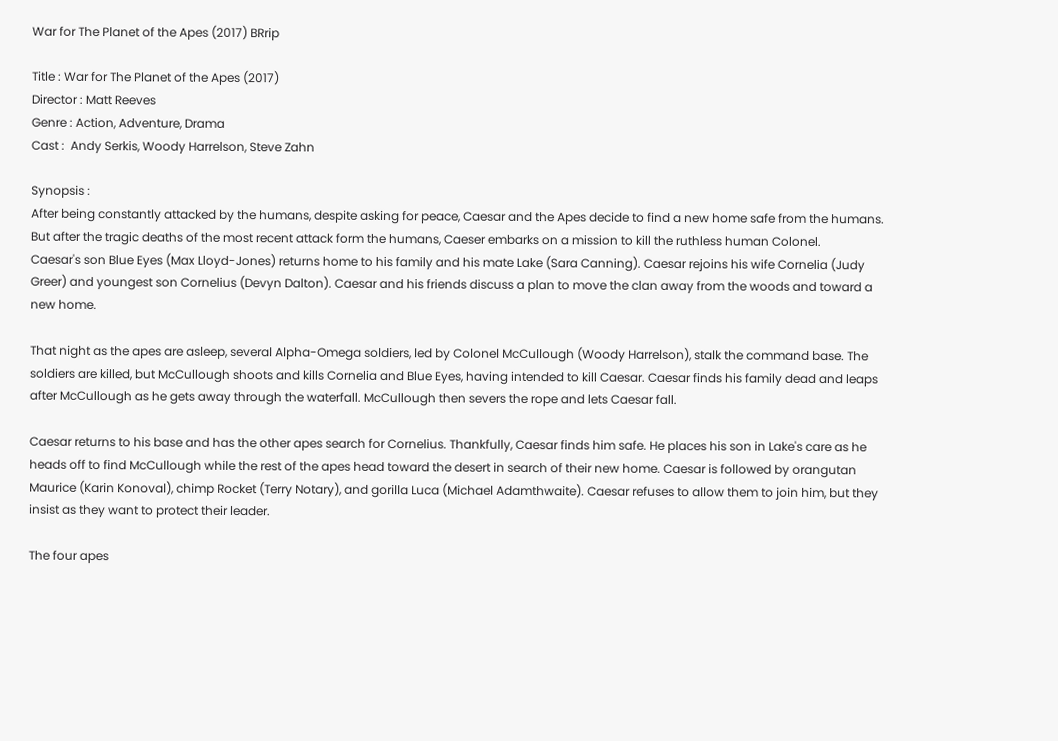War for The Planet of the Apes (2017) BRrip

Title : War for The Planet of the Apes (2017)
Director : Matt Reeves
Genre : Action, Adventure, Drama
Cast :  Andy Serkis, Woody Harrelson, Steve Zahn

Synopsis :
After being constantly attacked by the humans, despite asking for peace, Caesar and the Apes decide to find a new home safe from the humans. But after the tragic deaths of the most recent attack form the humans, Caeser embarks on a mission to kill the ruthless human Colonel.
Caesar's son Blue Eyes (Max Lloyd-Jones) returns home to his family and his mate Lake (Sara Canning). Caesar rejoins his wife Cornelia (Judy Greer) and youngest son Cornelius (Devyn Dalton). Caesar and his friends discuss a plan to move the clan away from the woods and toward a new home.

That night as the apes are asleep, several Alpha-Omega soldiers, led by Colonel McCullough (Woody Harrelson), stalk the command base. The soldiers are killed, but McCullough shoots and kills Cornelia and Blue Eyes, having intended to kill Caesar. Caesar finds his family dead and leaps after McCullough as he gets away through the waterfall. McCullough then severs the rope and lets Caesar fall.

Caesar returns to his base and has the other apes search for Cornelius. Thankfully, Caesar finds him safe. He places his son in Lake's care as he heads off to find McCullough while the rest of the apes head toward the desert in search of their new home. Caesar is followed by orangutan Maurice (Karin Konoval), chimp Rocket (Terry Notary), and gorilla Luca (Michael Adamthwaite). Caesar refuses to allow them to join him, but they insist as they want to protect their leader.

The four apes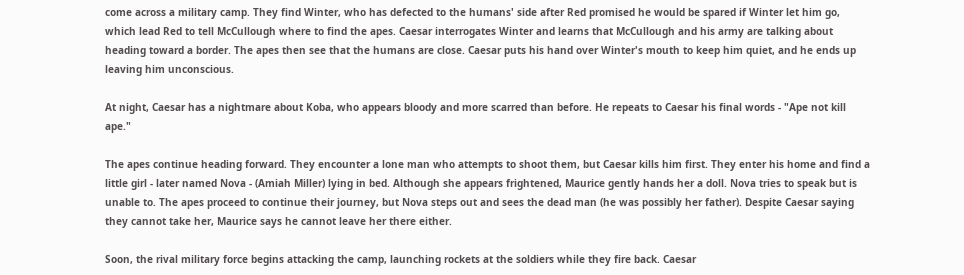come across a military camp. They find Winter, who has defected to the humans' side after Red promised he would be spared if Winter let him go, which lead Red to tell McCullough where to find the apes. Caesar interrogates Winter and learns that McCullough and his army are talking about heading toward a border. The apes then see that the humans are close. Caesar puts his hand over Winter's mouth to keep him quiet, and he ends up leaving him unconscious.

At night, Caesar has a nightmare about Koba, who appears bloody and more scarred than before. He repeats to Caesar his final words - "Ape not kill ape."

The apes continue heading forward. They encounter a lone man who attempts to shoot them, but Caesar kills him first. They enter his home and find a little girl - later named Nova - (Amiah Miller) lying in bed. Although she appears frightened, Maurice gently hands her a doll. Nova tries to speak but is unable to. The apes proceed to continue their journey, but Nova steps out and sees the dead man (he was possibly her father). Despite Caesar saying they cannot take her, Maurice says he cannot leave her there either.

Soon, the rival military force begins attacking the camp, launching rockets at the soldiers while they fire back. Caesar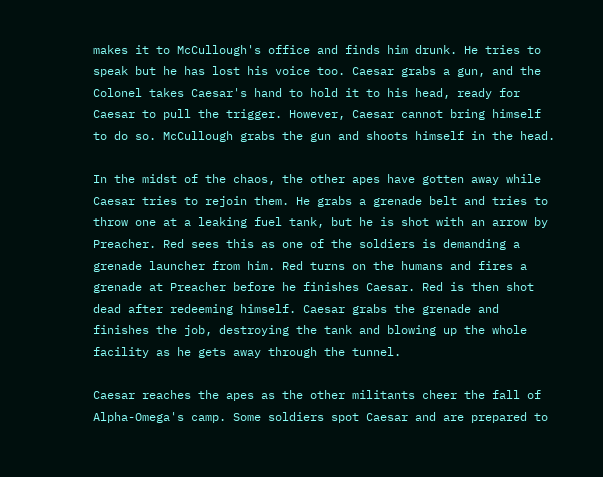makes it to McCullough's office and finds him drunk. He tries to speak but he has lost his voice too. Caesar grabs a gun, and the Colonel takes Caesar's hand to hold it to his head, ready for Caesar to pull the trigger. However, Caesar cannot bring himself to do so. McCullough grabs the gun and shoots himself in the head.

In the midst of the chaos, the other apes have gotten away while Caesar tries to rejoin them. He grabs a grenade belt and tries to throw one at a leaking fuel tank, but he is shot with an arrow by Preacher. Red sees this as one of the soldiers is demanding a grenade launcher from him. Red turns on the humans and fires a grenade at Preacher before he finishes Caesar. Red is then shot dead after redeeming himself. Caesar grabs the grenade and finishes the job, destroying the tank and blowing up the whole facility as he gets away through the tunnel.

Caesar reaches the apes as the other militants cheer the fall of Alpha-Omega's camp. Some soldiers spot Caesar and are prepared to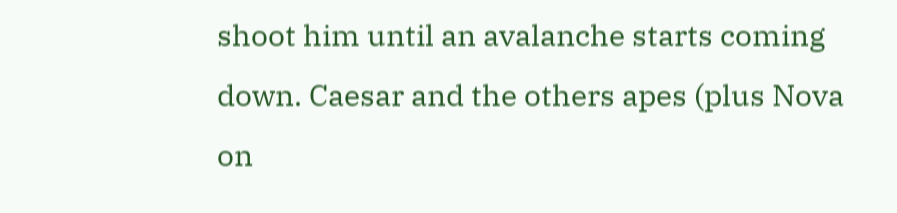shoot him until an avalanche starts coming down. Caesar and the others apes (plus Nova on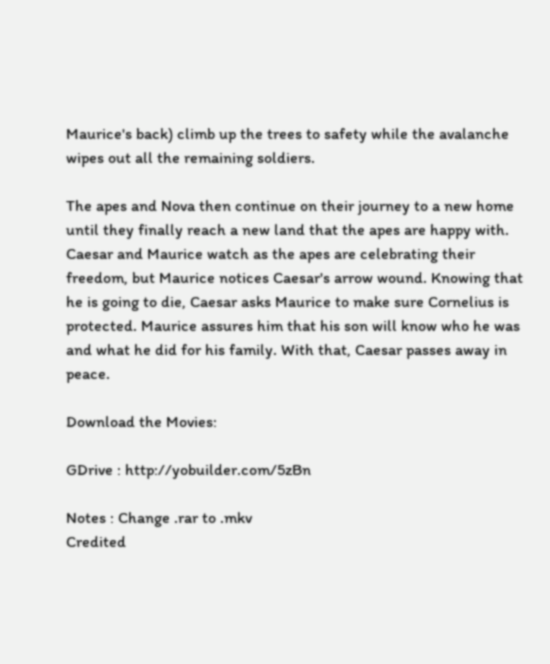Maurice's back) climb up the trees to safety while the avalanche wipes out all the remaining soldiers.

The apes and Nova then continue on their journey to a new home until they finally reach a new land that the apes are happy with. Caesar and Maurice watch as the apes are celebrating their freedom, but Maurice notices Caesar's arrow wound. Knowing that he is going to die, Caesar asks Maurice to make sure Cornelius is protected. Maurice assures him that his son will know who he was and what he did for his family. With that, Caesar passes away in peace.

Download the Movies:

GDrive : http://yobuilder.com/5zBn

Notes : Change .rar to .mkv
Credited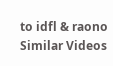to idfl & raono
Similar Videos